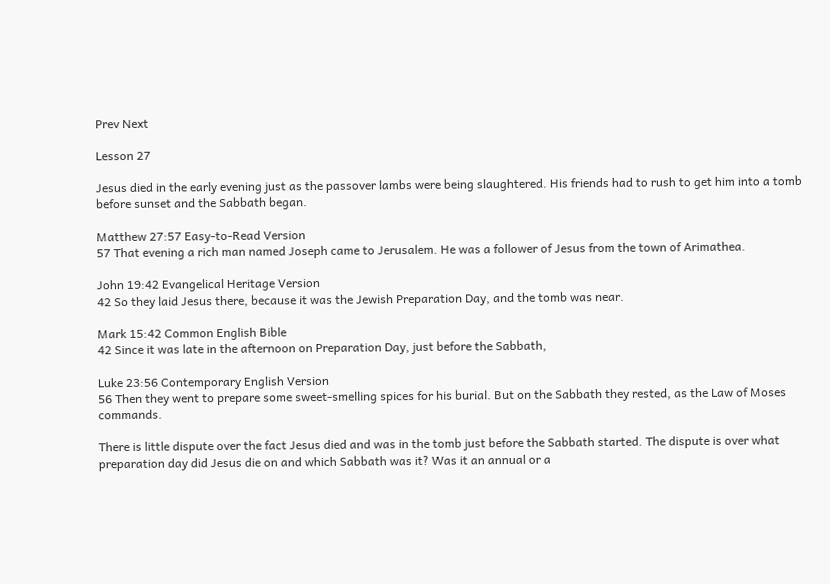Prev Next

Lesson 27

Jesus died in the early evening just as the passover lambs were being slaughtered. His friends had to rush to get him into a tomb before sunset and the Sabbath began.

Matthew 27:57 Easy-to-Read Version
57 That evening a rich man named Joseph came to Jerusalem. He was a follower of Jesus from the town of Arimathea.

John 19:42 Evangelical Heritage Version
42 So they laid Jesus there, because it was the Jewish Preparation Day, and the tomb was near.

Mark 15:42 Common English Bible
42 Since it was late in the afternoon on Preparation Day, just before the Sabbath,

Luke 23:56 Contemporary English Version
56 Then they went to prepare some sweet-smelling spices for his burial. But on the Sabbath they rested, as the Law of Moses commands.

There is little dispute over the fact Jesus died and was in the tomb just before the Sabbath started. The dispute is over what preparation day did Jesus die on and which Sabbath was it? Was it an annual or a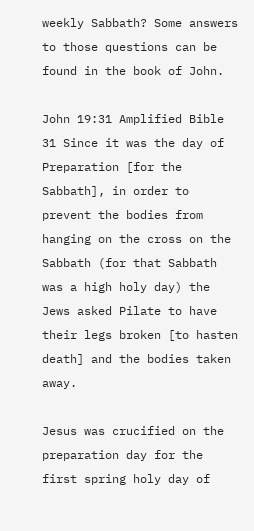weekly Sabbath? Some answers to those questions can be found in the book of John.

John 19:31 Amplified Bible
31 Since it was the day of Preparation [for the Sabbath], in order to prevent the bodies from hanging on the cross on the Sabbath (for that Sabbath was a high holy day) the Jews asked Pilate to have their legs broken [to hasten death] and the bodies taken away.

Jesus was crucified on the preparation day for the first spring holy day of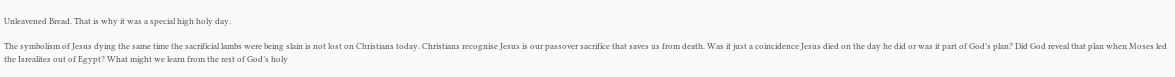Unleavened Bread. That is why it was a special high holy day.

The symbolism of Jesus dying the same time the sacrificial lambs were being slain is not lost on Christians today. Christians recognise Jesus is our passover sacrifice that saves us from death. Was it just a coincidence Jesus died on the day he did or was it part of God’s plan? Did God reveal that plan when Moses led the Isrealites out of Egypt? What might we learn from the rest of God’s holy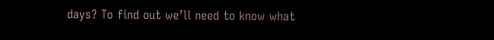days? To find out we’ll need to know what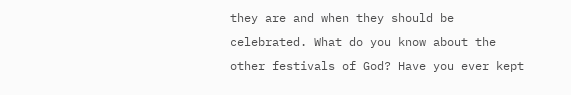they are and when they should be celebrated. What do you know about the other festivals of God? Have you ever kept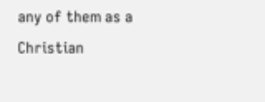any of them as a Christian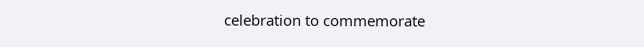celebration to commemorate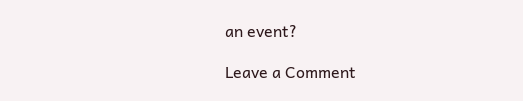an event?

Leave a Comment